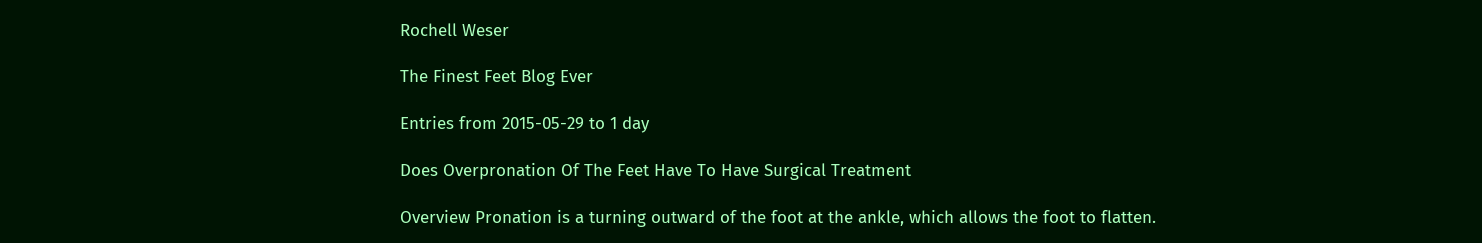Rochell Weser

The Finest Feet Blog Ever

Entries from 2015-05-29 to 1 day

Does Overpronation Of The Feet Have To Have Surgical Treatment

Overview Pronation is a turning outward of the foot at the ankle, which allows the foot to flatten.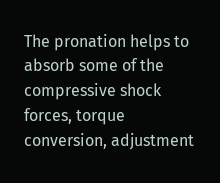The pronation helps to absorb some of the compressive shock forces, torque conversion, adjustment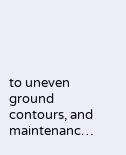to uneven ground contours, and maintenanc…